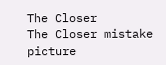The Closer
The Closer mistake picture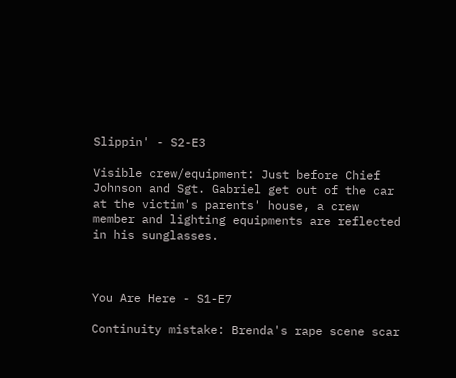Slippin' - S2-E3

Visible crew/equipment: Just before Chief Johnson and Sgt. Gabriel get out of the car at the victim's parents' house, a crew member and lighting equipments are reflected in his sunglasses.



You Are Here - S1-E7

Continuity mistake: Brenda's rape scene scar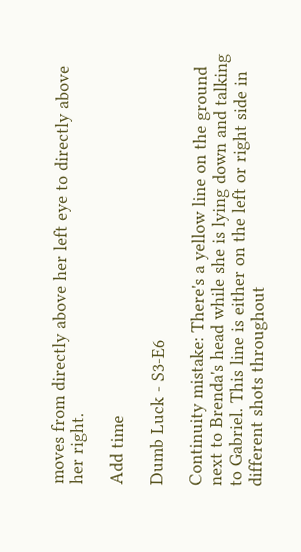moves from directly above her left eye to directly above her right.

Add time

Dumb Luck - S3-E6

Continuity mistake: There's a yellow line on the ground next to Brenda's head while she is lying down and talking to Gabriel. This line is either on the left or right side in different shots throughout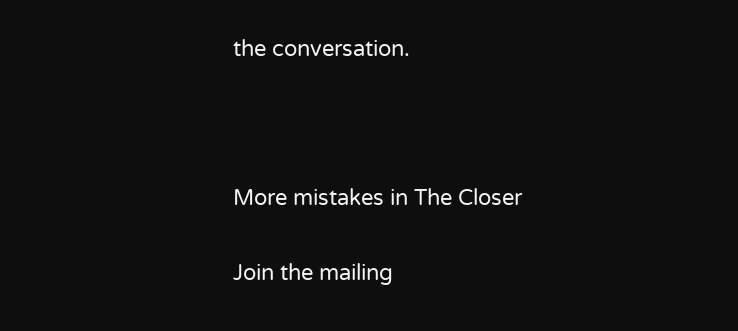the conversation.



More mistakes in The Closer

Join the mailing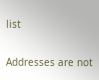list

Addresses are not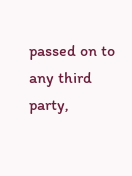passed on to any third party,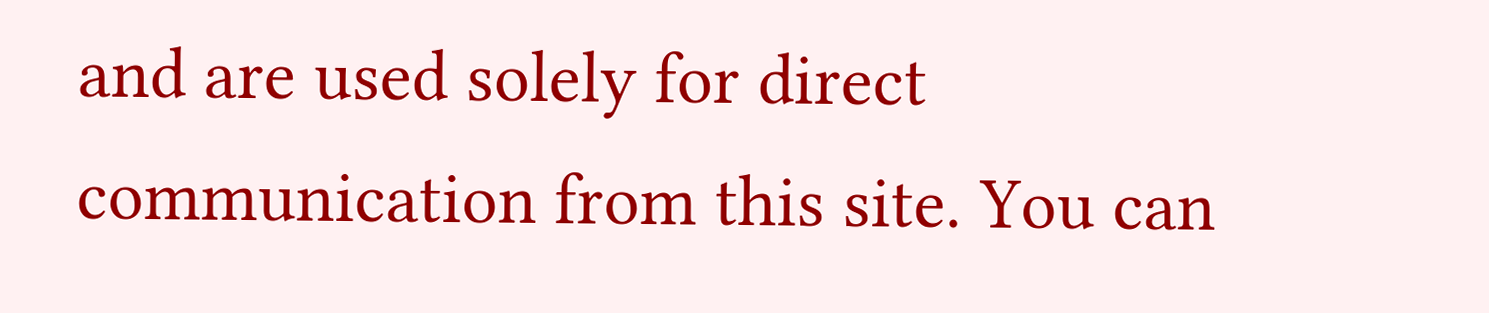and are used solely for direct communication from this site. You can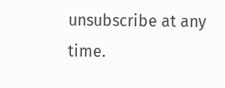unsubscribe at any time.